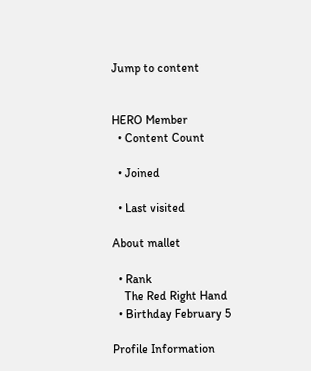Jump to content


HERO Member
  • Content Count

  • Joined

  • Last visited

About mallet

  • Rank
    The Red Right Hand
  • Birthday February 5

Profile Information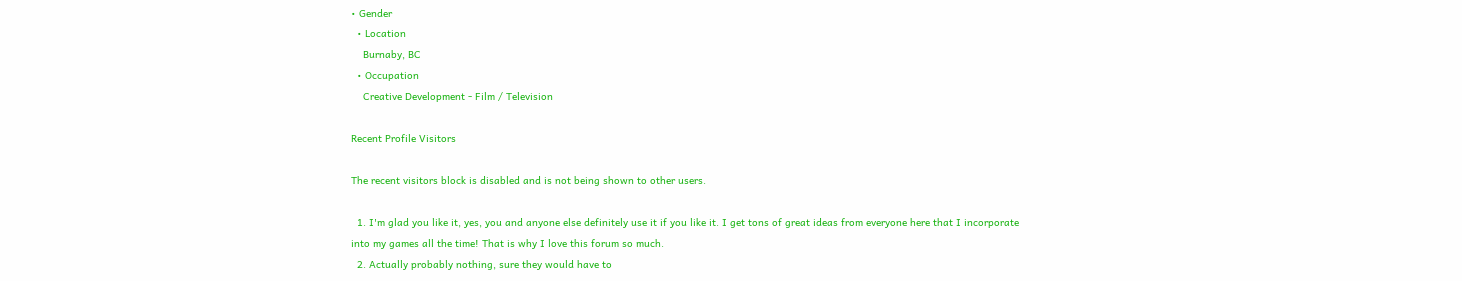• Gender
  • Location
    Burnaby, BC
  • Occupation
    Creative Development - Film / Television

Recent Profile Visitors

The recent visitors block is disabled and is not being shown to other users.

  1. I'm glad you like it, yes, you and anyone else definitely use it if you like it. I get tons of great ideas from everyone here that I incorporate into my games all the time! That is why I love this forum so much.
  2. Actually probably nothing, sure they would have to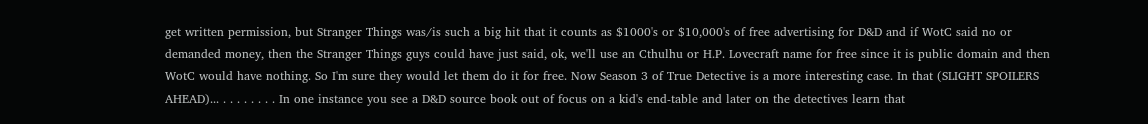get written permission, but Stranger Things was/is such a big hit that it counts as $1000's or $10,000's of free advertising for D&D and if WotC said no or demanded money, then the Stranger Things guys could have just said, ok, we'll use an Cthulhu or H.P. Lovecraft name for free since it is public domain and then WotC would have nothing. So I'm sure they would let them do it for free. Now Season 3 of True Detective is a more interesting case. In that (SLIGHT SPOILERS AHEAD)... . . . . . . . . In one instance you see a D&D source book out of focus on a kid's end-table and later on the detectives learn that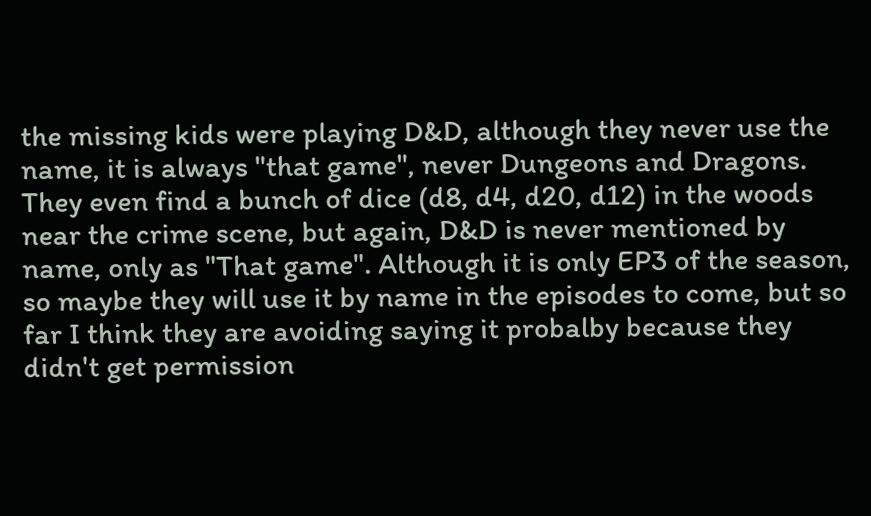the missing kids were playing D&D, although they never use the name, it is always "that game", never Dungeons and Dragons. They even find a bunch of dice (d8, d4, d20, d12) in the woods near the crime scene, but again, D&D is never mentioned by name, only as "That game". Although it is only EP3 of the season, so maybe they will use it by name in the episodes to come, but so far I think they are avoiding saying it probalby because they didn't get permission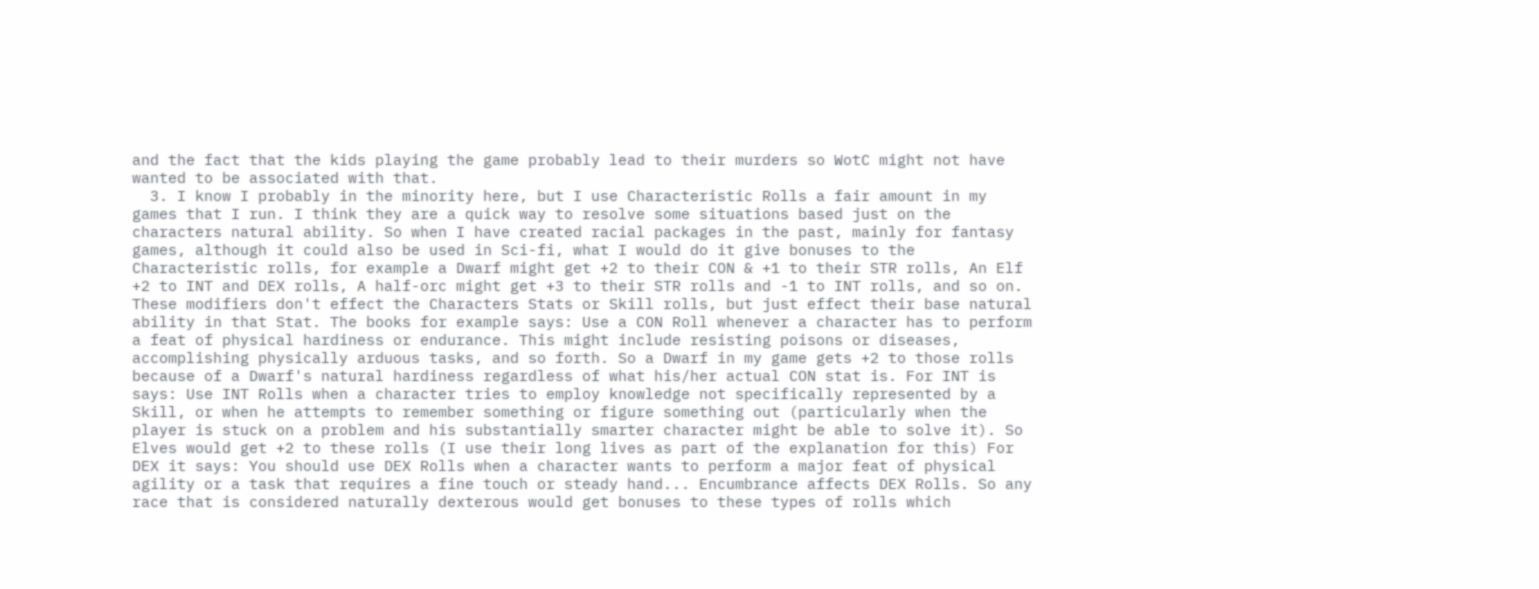and the fact that the kids playing the game probably lead to their murders so WotC might not have wanted to be associated with that.
  3. I know I probably in the minority here, but I use Characteristic Rolls a fair amount in my games that I run. I think they are a quick way to resolve some situations based just on the characters natural ability. So when I have created racial packages in the past, mainly for fantasy games, although it could also be used in Sci-fi, what I would do it give bonuses to the Characteristic rolls, for example a Dwarf might get +2 to their CON & +1 to their STR rolls, An Elf +2 to INT and DEX rolls, A half-orc might get +3 to their STR rolls and -1 to INT rolls, and so on. These modifiers don't effect the Characters Stats or Skill rolls, but just effect their base natural ability in that Stat. The books for example says: Use a CON Roll whenever a character has to perform a feat of physical hardiness or endurance. This might include resisting poisons or diseases, accomplishing physically arduous tasks, and so forth. So a Dwarf in my game gets +2 to those rolls because of a Dwarf's natural hardiness regardless of what his/her actual CON stat is. For INT is says: Use INT Rolls when a character tries to employ knowledge not specifically represented by a Skill, or when he attempts to remember something or figure something out (particularly when the player is stuck on a problem and his substantially smarter character might be able to solve it). So Elves would get +2 to these rolls (I use their long lives as part of the explanation for this) For DEX it says: You should use DEX Rolls when a character wants to perform a major feat of physical agility or a task that requires a fine touch or steady hand... Encumbrance affects DEX Rolls. So any race that is considered naturally dexterous would get bonuses to these types of rolls which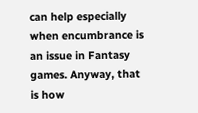can help especially when encumbrance is an issue in Fantasy games. Anyway, that is how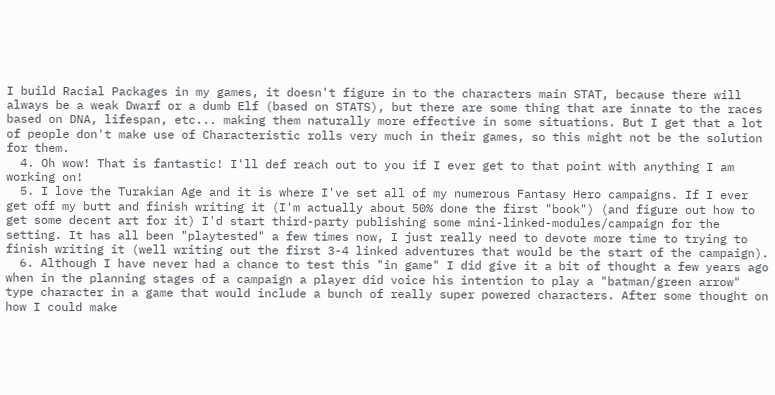I build Racial Packages in my games, it doesn't figure in to the characters main STAT, because there will always be a weak Dwarf or a dumb Elf (based on STATS), but there are some thing that are innate to the races based on DNA, lifespan, etc... making them naturally more effective in some situations. But I get that a lot of people don't make use of Characteristic rolls very much in their games, so this might not be the solution for them.
  4. Oh wow! That is fantastic! I'll def reach out to you if I ever get to that point with anything I am working on!
  5. I love the Turakian Age and it is where I've set all of my numerous Fantasy Hero campaigns. If I ever get off my butt and finish writing it (I'm actually about 50% done the first "book") (and figure out how to get some decent art for it) I'd start third-party publishing some mini-linked-modules/campaign for the setting. It has all been "playtested" a few times now, I just really need to devote more time to trying to finish writing it (well writing out the first 3-4 linked adventures that would be the start of the campaign).
  6. Although I have never had a chance to test this "in game" I did give it a bit of thought a few years ago when in the planning stages of a campaign a player did voice his intention to play a "batman/green arrow" type character in a game that would include a bunch of really super powered characters. After some thought on how I could make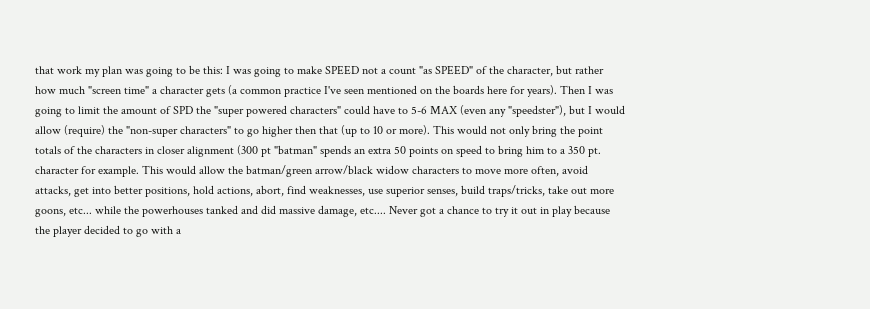that work my plan was going to be this: I was going to make SPEED not a count "as SPEED" of the character, but rather how much "screen time" a character gets (a common practice I've seen mentioned on the boards here for years). Then I was going to limit the amount of SPD the "super powered characters" could have to 5-6 MAX (even any "speedster"), but I would allow (require) the "non-super characters" to go higher then that (up to 10 or more). This would not only bring the point totals of the characters in closer alignment (300 pt "batman" spends an extra 50 points on speed to bring him to a 350 pt. character for example. This would allow the batman/green arrow/black widow characters to move more often, avoid attacks, get into better positions, hold actions, abort, find weaknesses, use superior senses, build traps/tricks, take out more goons, etc... while the powerhouses tanked and did massive damage, etc.... Never got a chance to try it out in play because the player decided to go with a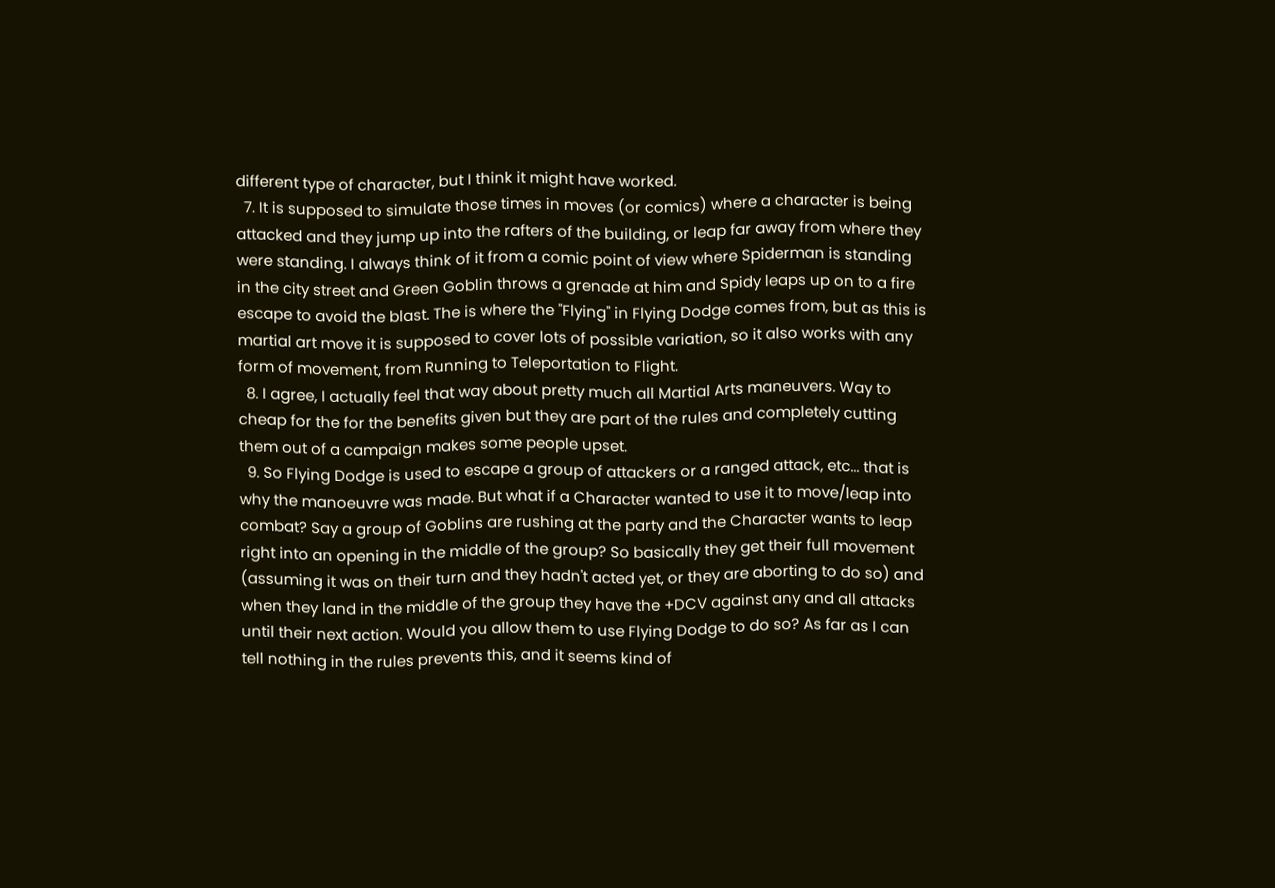different type of character, but I think it might have worked.
  7. It is supposed to simulate those times in moves (or comics) where a character is being attacked and they jump up into the rafters of the building, or leap far away from where they were standing. I always think of it from a comic point of view where Spiderman is standing in the city street and Green Goblin throws a grenade at him and Spidy leaps up on to a fire escape to avoid the blast. The is where the "Flying" in Flying Dodge comes from, but as this is martial art move it is supposed to cover lots of possible variation, so it also works with any form of movement, from Running to Teleportation to Flight.
  8. I agree, I actually feel that way about pretty much all Martial Arts maneuvers. Way to cheap for the for the benefits given but they are part of the rules and completely cutting them out of a campaign makes some people upset.
  9. So Flying Dodge is used to escape a group of attackers or a ranged attack, etc... that is why the manoeuvre was made. But what if a Character wanted to use it to move/leap into combat? Say a group of Goblins are rushing at the party and the Character wants to leap right into an opening in the middle of the group? So basically they get their full movement (assuming it was on their turn and they hadn't acted yet, or they are aborting to do so) and when they land in the middle of the group they have the +DCV against any and all attacks until their next action. Would you allow them to use Flying Dodge to do so? As far as I can tell nothing in the rules prevents this, and it seems kind of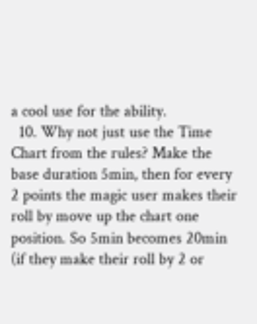a cool use for the ability.
  10. Why not just use the Time Chart from the rules? Make the base duration 5min, then for every 2 points the magic user makes their roll by move up the chart one position. So 5min becomes 20min (if they make their roll by 2 or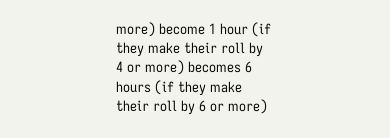more) become 1 hour (if they make their roll by 4 or more) becomes 6 hours (if they make their roll by 6 or more)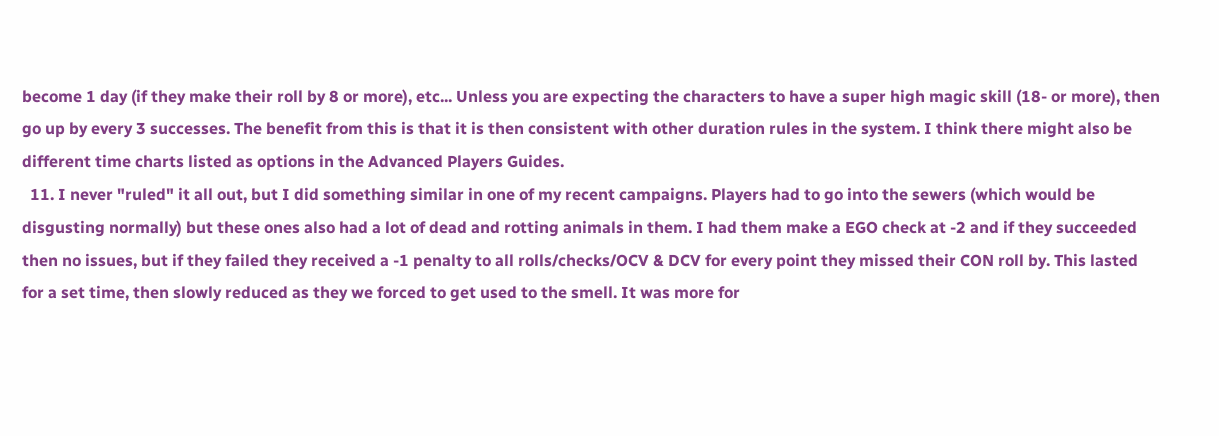become 1 day (if they make their roll by 8 or more), etc... Unless you are expecting the characters to have a super high magic skill (18- or more), then go up by every 3 successes. The benefit from this is that it is then consistent with other duration rules in the system. I think there might also be different time charts listed as options in the Advanced Players Guides.
  11. I never "ruled" it all out, but I did something similar in one of my recent campaigns. Players had to go into the sewers (which would be disgusting normally) but these ones also had a lot of dead and rotting animals in them. I had them make a EGO check at -2 and if they succeeded then no issues, but if they failed they received a -1 penalty to all rolls/checks/OCV & DCV for every point they missed their CON roll by. This lasted for a set time, then slowly reduced as they we forced to get used to the smell. It was more for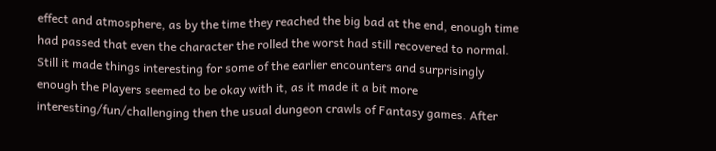effect and atmosphere, as by the time they reached the big bad at the end, enough time had passed that even the character the rolled the worst had still recovered to normal. Still it made things interesting for some of the earlier encounters and surprisingly enough the Players seemed to be okay with it, as it made it a bit more interesting/fun/challenging then the usual dungeon crawls of Fantasy games. After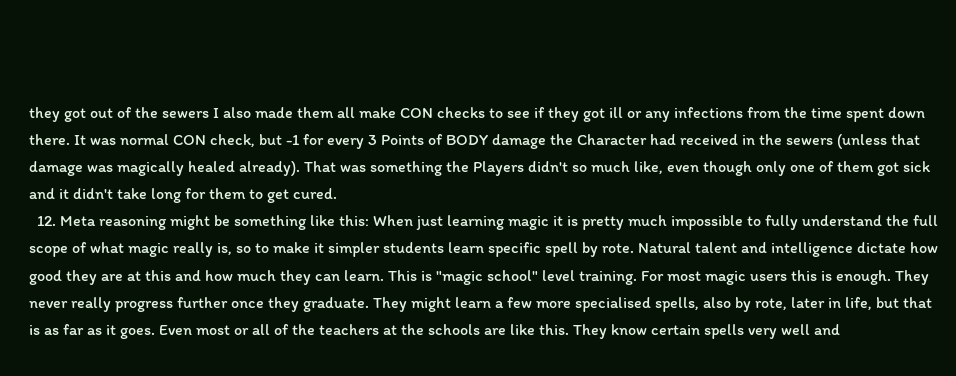they got out of the sewers I also made them all make CON checks to see if they got ill or any infections from the time spent down there. It was normal CON check, but -1 for every 3 Points of BODY damage the Character had received in the sewers (unless that damage was magically healed already). That was something the Players didn't so much like, even though only one of them got sick and it didn't take long for them to get cured.
  12. Meta reasoning might be something like this: When just learning magic it is pretty much impossible to fully understand the full scope of what magic really is, so to make it simpler students learn specific spell by rote. Natural talent and intelligence dictate how good they are at this and how much they can learn. This is "magic school" level training. For most magic users this is enough. They never really progress further once they graduate. They might learn a few more specialised spells, also by rote, later in life, but that is as far as it goes. Even most or all of the teachers at the schools are like this. They know certain spells very well and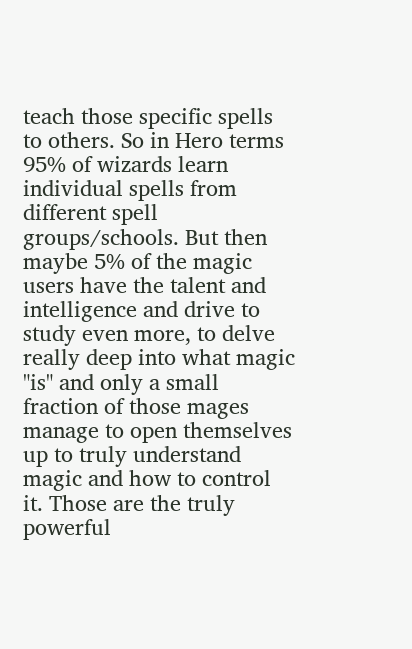teach those specific spells to others. So in Hero terms 95% of wizards learn individual spells from different spell groups/schools. But then maybe 5% of the magic users have the talent and intelligence and drive to study even more, to delve really deep into what magic "is" and only a small fraction of those mages manage to open themselves up to truly understand magic and how to control it. Those are the truly powerful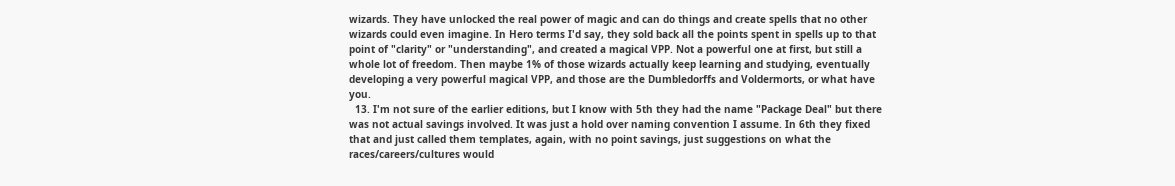wizards. They have unlocked the real power of magic and can do things and create spells that no other wizards could even imagine. In Hero terms I'd say, they sold back all the points spent in spells up to that point of "clarity" or "understanding", and created a magical VPP. Not a powerful one at first, but still a whole lot of freedom. Then maybe 1% of those wizards actually keep learning and studying, eventually developing a very powerful magical VPP, and those are the Dumbledorffs and Voldermorts, or what have you.
  13. I'm not sure of the earlier editions, but I know with 5th they had the name "Package Deal" but there was not actual savings involved. It was just a hold over naming convention I assume. In 6th they fixed that and just called them templates, again, with no point savings, just suggestions on what the races/careers/cultures would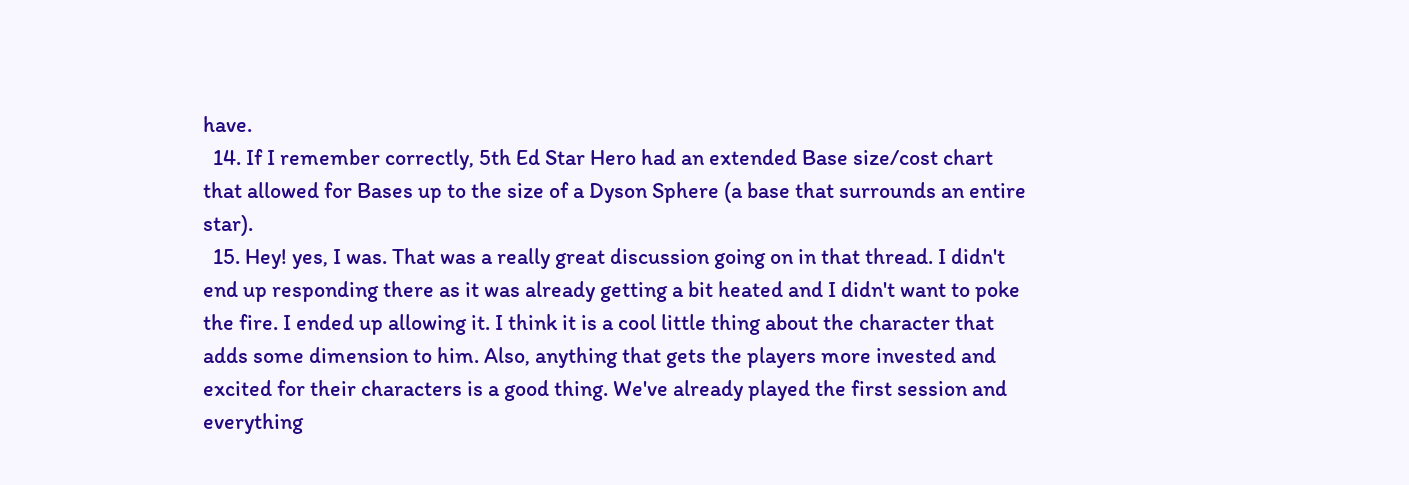have.
  14. If I remember correctly, 5th Ed Star Hero had an extended Base size/cost chart that allowed for Bases up to the size of a Dyson Sphere (a base that surrounds an entire star).
  15. Hey! yes, I was. That was a really great discussion going on in that thread. I didn't end up responding there as it was already getting a bit heated and I didn't want to poke the fire. I ended up allowing it. I think it is a cool little thing about the character that adds some dimension to him. Also, anything that gets the players more invested and excited for their characters is a good thing. We've already played the first session and everything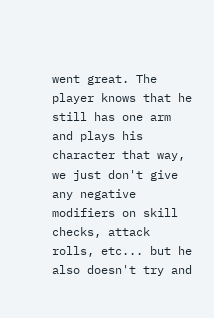went great. The player knows that he still has one arm and plays his character that way, we just don't give any negative modifiers on skill checks, attack rolls, etc... but he also doesn't try and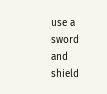use a sword and shield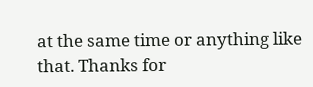at the same time or anything like that. Thanks for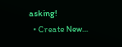asking!
  • Create New...